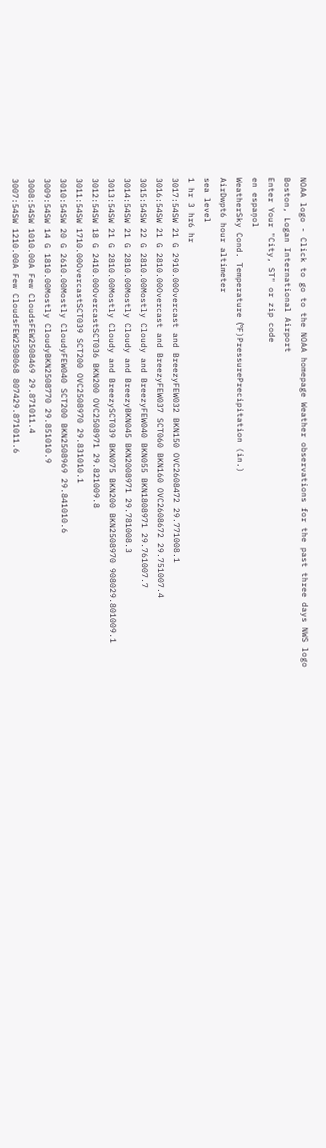NOAA logo - Click to go to the NOAA homepage Weather observations for the past three days NWS logo
Boston, Logan International Airport
Enter Your "City, ST" or zip code
en espaņol
WeatherSky Cond. Temperature (ºF)PressurePrecipitation (in.)
AirDwpt6 hour altimeter
sea level
1 hr 3 hr6 hr
3017:54SW 21 G 2910.00Overcast and BreezyFEW032 BKN150 OVC2608472 29.771008.1
3016:54SW 21 G 2810.00Overcast and BreezyFEW037 SCT060 BKN160 OVC2608672 29.751007.4
3015:54SW 22 G 2810.00Mostly Cloudy and BreezyFEW040 BKN055 BKN1808971 29.761007.7
3014:54SW 21 G 2810.00Mostly Cloudy and BreezyBKN045 BKN2008971 29.781008.3
3013:54SW 21 G 2810.00Mostly Cloudy and BreezySCT039 BKN075 BKN200 BKN2508970 908029.801009.1
3012:54SW 18 G 2410.00OvercastSCT036 BKN200 OVC2508971 29.821009.8
3011:54SW 1710.00OvercastSCT039 SCT200 OVC2508970 29.831010.1
3010:54SW 20 G 2610.00Mostly CloudyFEW040 SCT200 BKN2508969 29.841010.6
3009:54SW 14 G 1810.00Mostly CloudyBKN2508770 29.851010.9
3008:54SW 1010.00A Few CloudsFEW2508469 29.871011.4
3007:54SW 1210.00A Few CloudsFEW2508068 807429.871011.6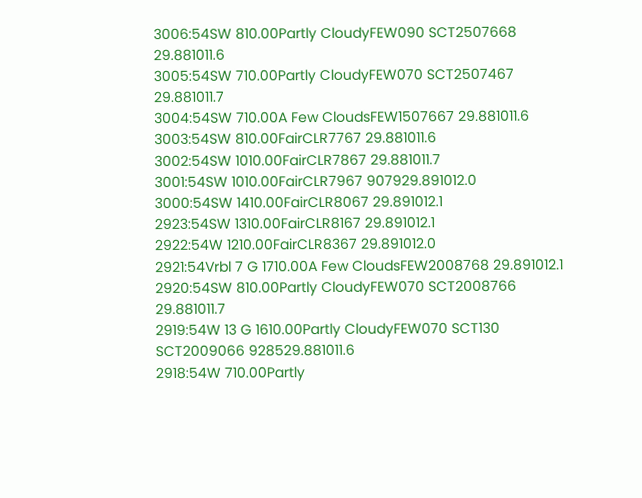3006:54SW 810.00Partly CloudyFEW090 SCT2507668 29.881011.6
3005:54SW 710.00Partly CloudyFEW070 SCT2507467 29.881011.7
3004:54SW 710.00A Few CloudsFEW1507667 29.881011.6
3003:54SW 810.00FairCLR7767 29.881011.6
3002:54SW 1010.00FairCLR7867 29.881011.7
3001:54SW 1010.00FairCLR7967 907929.891012.0
3000:54SW 1410.00FairCLR8067 29.891012.1
2923:54SW 1310.00FairCLR8167 29.891012.1
2922:54W 1210.00FairCLR8367 29.891012.0
2921:54Vrbl 7 G 1710.00A Few CloudsFEW2008768 29.891012.1
2920:54SW 810.00Partly CloudyFEW070 SCT2008766 29.881011.7
2919:54W 13 G 1610.00Partly CloudyFEW070 SCT130 SCT2009066 928529.881011.6
2918:54W 710.00Partly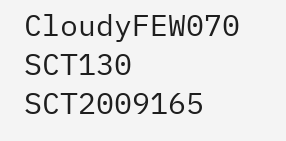CloudyFEW070 SCT130 SCT2009165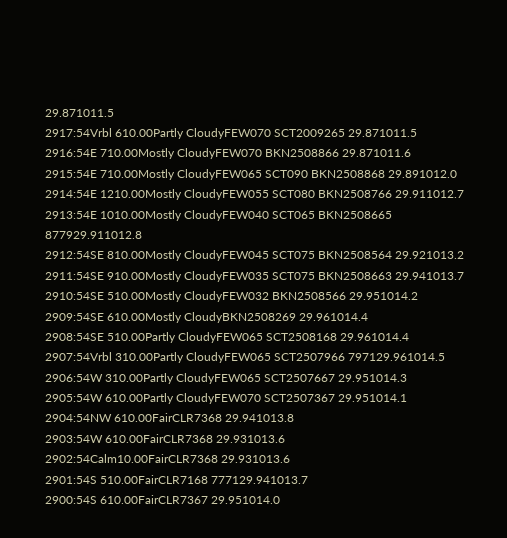29.871011.5
2917:54Vrbl 610.00Partly CloudyFEW070 SCT2009265 29.871011.5
2916:54E 710.00Mostly CloudyFEW070 BKN2508866 29.871011.6
2915:54E 710.00Mostly CloudyFEW065 SCT090 BKN2508868 29.891012.0
2914:54E 1210.00Mostly CloudyFEW055 SCT080 BKN2508766 29.911012.7
2913:54E 1010.00Mostly CloudyFEW040 SCT065 BKN2508665 877929.911012.8
2912:54SE 810.00Mostly CloudyFEW045 SCT075 BKN2508564 29.921013.2
2911:54SE 910.00Mostly CloudyFEW035 SCT075 BKN2508663 29.941013.7
2910:54SE 510.00Mostly CloudyFEW032 BKN2508566 29.951014.2
2909:54SE 610.00Mostly CloudyBKN2508269 29.961014.4
2908:54SE 510.00Partly CloudyFEW065 SCT2508168 29.961014.4
2907:54Vrbl 310.00Partly CloudyFEW065 SCT2507966 797129.961014.5
2906:54W 310.00Partly CloudyFEW065 SCT2507667 29.951014.3
2905:54W 610.00Partly CloudyFEW070 SCT2507367 29.951014.1
2904:54NW 610.00FairCLR7368 29.941013.8
2903:54W 610.00FairCLR7368 29.931013.6
2902:54Calm10.00FairCLR7368 29.931013.6
2901:54S 510.00FairCLR7168 777129.941013.7
2900:54S 610.00FairCLR7367 29.951014.0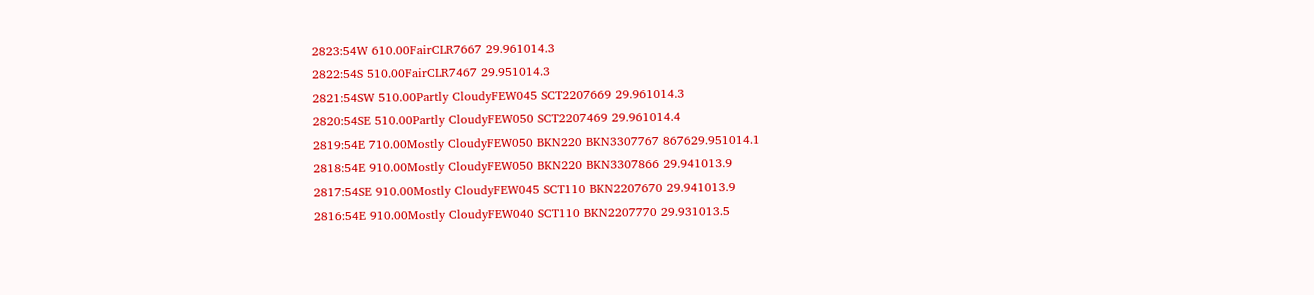2823:54W 610.00FairCLR7667 29.961014.3
2822:54S 510.00FairCLR7467 29.951014.3
2821:54SW 510.00Partly CloudyFEW045 SCT2207669 29.961014.3
2820:54SE 510.00Partly CloudyFEW050 SCT2207469 29.961014.4
2819:54E 710.00Mostly CloudyFEW050 BKN220 BKN3307767 867629.951014.1
2818:54E 910.00Mostly CloudyFEW050 BKN220 BKN3307866 29.941013.9
2817:54SE 910.00Mostly CloudyFEW045 SCT110 BKN2207670 29.941013.9
2816:54E 910.00Mostly CloudyFEW040 SCT110 BKN2207770 29.931013.5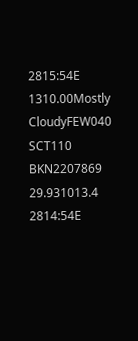2815:54E 1310.00Mostly CloudyFEW040 SCT110 BKN2207869 29.931013.4
2814:54E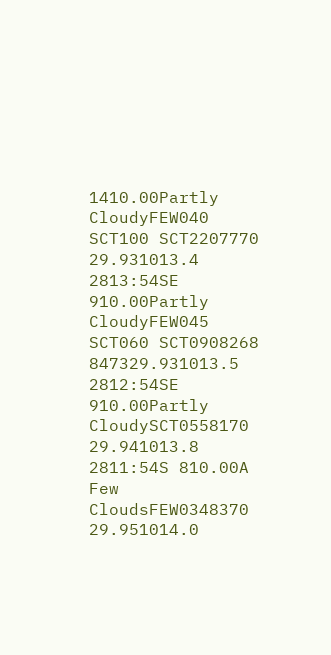1410.00Partly CloudyFEW040 SCT100 SCT2207770 29.931013.4
2813:54SE 910.00Partly CloudyFEW045 SCT060 SCT0908268 847329.931013.5
2812:54SE 910.00Partly CloudySCT0558170 29.941013.8
2811:54S 810.00A Few CloudsFEW0348370 29.951014.0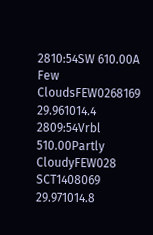2810:54SW 610.00A Few CloudsFEW0268169 29.961014.4
2809:54Vrbl 510.00Partly CloudyFEW028 SCT1408069 29.971014.8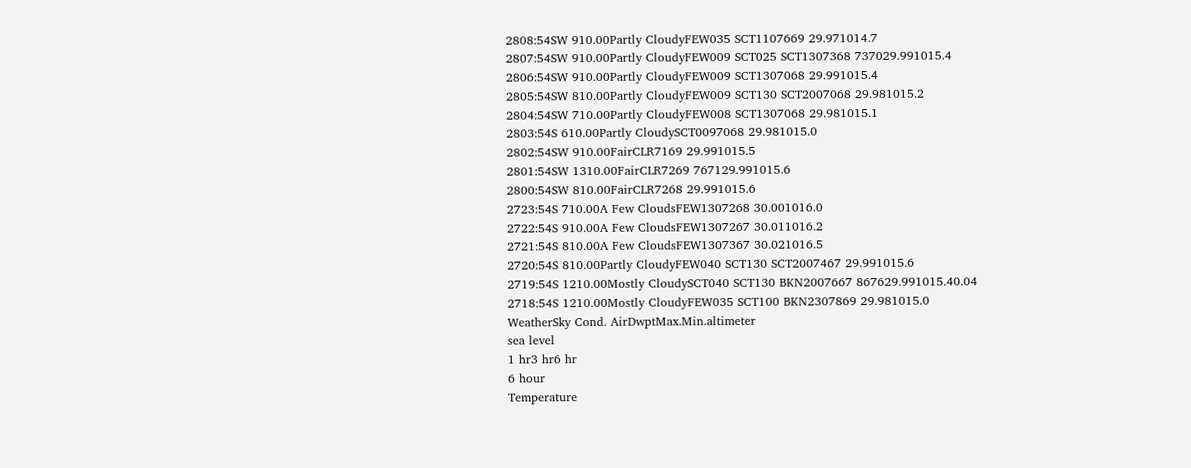2808:54SW 910.00Partly CloudyFEW035 SCT1107669 29.971014.7
2807:54SW 910.00Partly CloudyFEW009 SCT025 SCT1307368 737029.991015.4
2806:54SW 910.00Partly CloudyFEW009 SCT1307068 29.991015.4
2805:54SW 810.00Partly CloudyFEW009 SCT130 SCT2007068 29.981015.2
2804:54SW 710.00Partly CloudyFEW008 SCT1307068 29.981015.1
2803:54S 610.00Partly CloudySCT0097068 29.981015.0
2802:54SW 910.00FairCLR7169 29.991015.5
2801:54SW 1310.00FairCLR7269 767129.991015.6
2800:54SW 810.00FairCLR7268 29.991015.6
2723:54S 710.00A Few CloudsFEW1307268 30.001016.0
2722:54S 910.00A Few CloudsFEW1307267 30.011016.2
2721:54S 810.00A Few CloudsFEW1307367 30.021016.5
2720:54S 810.00Partly CloudyFEW040 SCT130 SCT2007467 29.991015.6
2719:54S 1210.00Mostly CloudySCT040 SCT130 BKN2007667 867629.991015.40.04
2718:54S 1210.00Mostly CloudyFEW035 SCT100 BKN2307869 29.981015.0
WeatherSky Cond. AirDwptMax.Min.altimeter
sea level
1 hr3 hr6 hr
6 hour
Temperature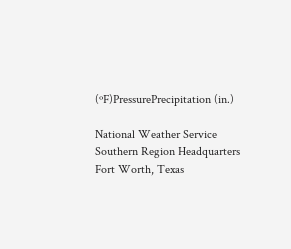(ºF)PressurePrecipitation (in.)

National Weather Service
Southern Region Headquarters
Fort Worth, Texas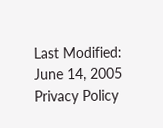Last Modified: June 14, 2005
Privacy Policy